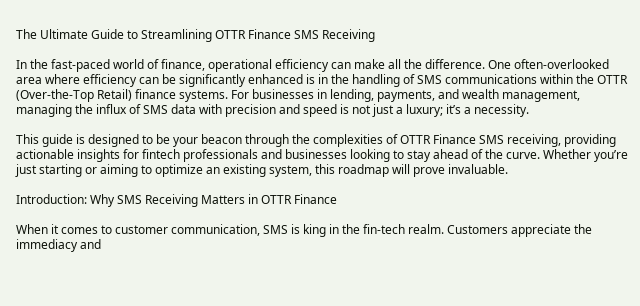The Ultimate Guide to Streamlining OTTR Finance SMS Receiving

In the fast-paced world of finance, operational efficiency can make all the difference. One often-overlooked area where efficiency can be significantly enhanced is in the handling of SMS communications within the OTTR (Over-the-Top Retail) finance systems. For businesses in lending, payments, and wealth management, managing the influx of SMS data with precision and speed is not just a luxury; it’s a necessity.

This guide is designed to be your beacon through the complexities of OTTR Finance SMS receiving, providing actionable insights for fintech professionals and businesses looking to stay ahead of the curve. Whether you’re just starting or aiming to optimize an existing system, this roadmap will prove invaluable.

Introduction: Why SMS Receiving Matters in OTTR Finance

When it comes to customer communication, SMS is king in the fin-tech realm. Customers appreciate the immediacy and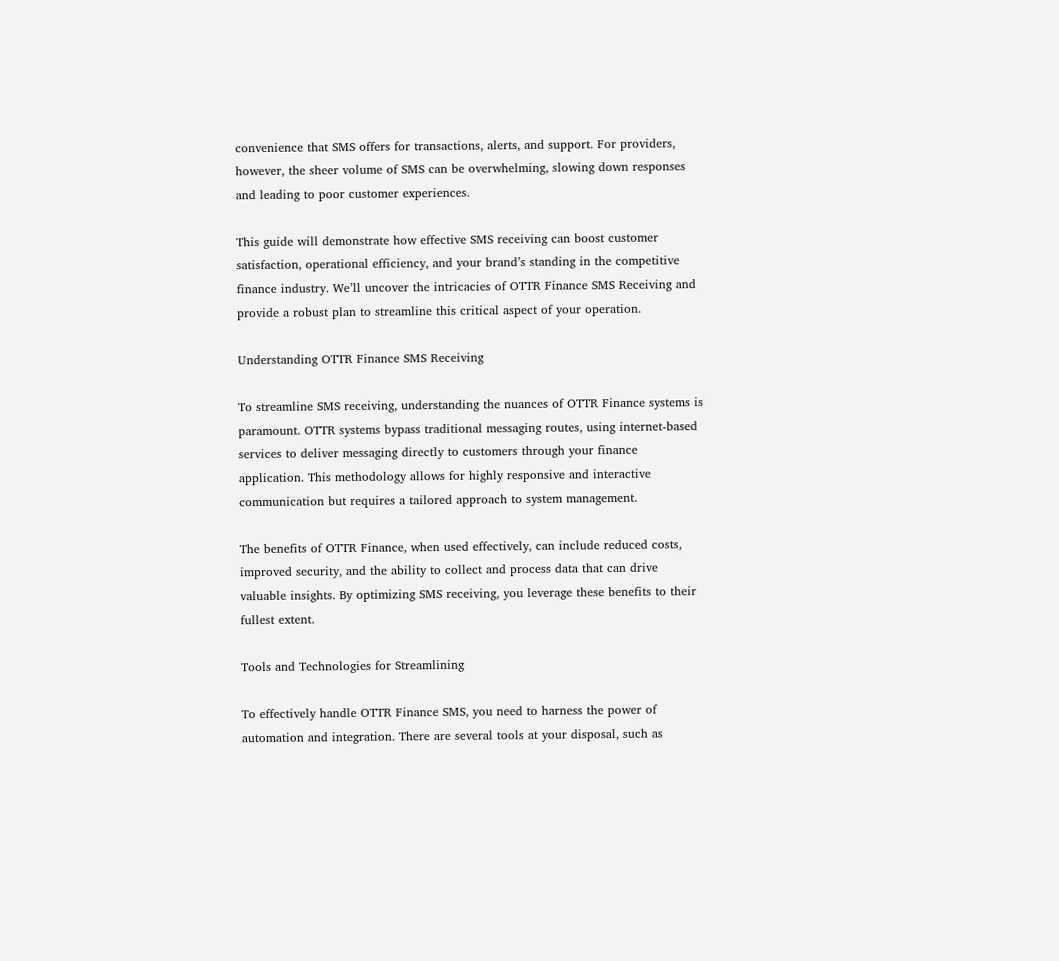convenience that SMS offers for transactions, alerts, and support. For providers, however, the sheer volume of SMS can be overwhelming, slowing down responses and leading to poor customer experiences.

This guide will demonstrate how effective SMS receiving can boost customer satisfaction, operational efficiency, and your brand’s standing in the competitive finance industry. We’ll uncover the intricacies of OTTR Finance SMS Receiving and provide a robust plan to streamline this critical aspect of your operation.

Understanding OTTR Finance SMS Receiving

To streamline SMS receiving, understanding the nuances of OTTR Finance systems is paramount. OTTR systems bypass traditional messaging routes, using internet-based services to deliver messaging directly to customers through your finance application. This methodology allows for highly responsive and interactive communication but requires a tailored approach to system management.

The benefits of OTTR Finance, when used effectively, can include reduced costs, improved security, and the ability to collect and process data that can drive valuable insights. By optimizing SMS receiving, you leverage these benefits to their fullest extent.

Tools and Technologies for Streamlining

To effectively handle OTTR Finance SMS, you need to harness the power of automation and integration. There are several tools at your disposal, such as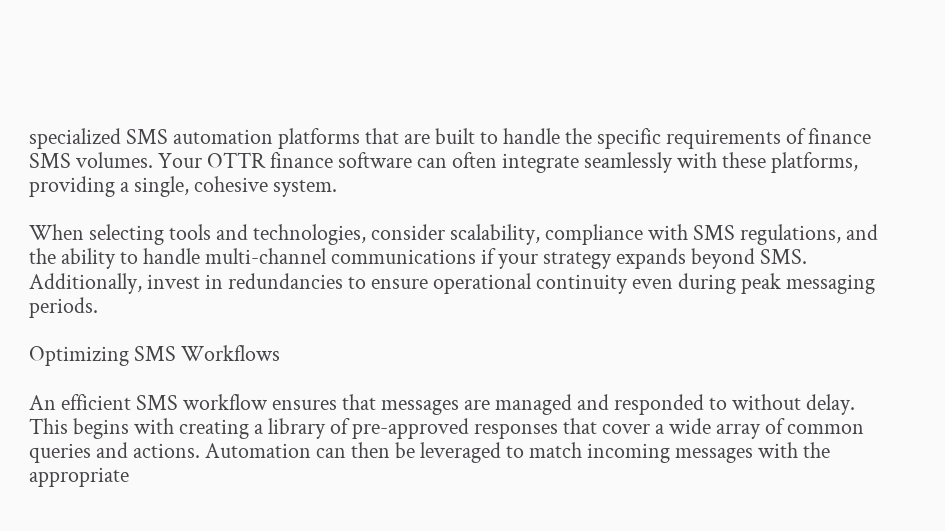specialized SMS automation platforms that are built to handle the specific requirements of finance SMS volumes. Your OTTR finance software can often integrate seamlessly with these platforms, providing a single, cohesive system.

When selecting tools and technologies, consider scalability, compliance with SMS regulations, and the ability to handle multi-channel communications if your strategy expands beyond SMS. Additionally, invest in redundancies to ensure operational continuity even during peak messaging periods.

Optimizing SMS Workflows

An efficient SMS workflow ensures that messages are managed and responded to without delay. This begins with creating a library of pre-approved responses that cover a wide array of common queries and actions. Automation can then be leveraged to match incoming messages with the appropriate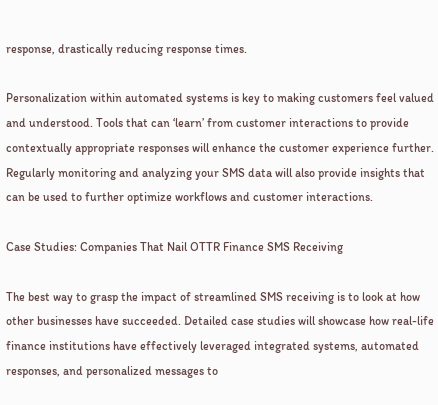response, drastically reducing response times.

Personalization within automated systems is key to making customers feel valued and understood. Tools that can ‘learn’ from customer interactions to provide contextually appropriate responses will enhance the customer experience further. Regularly monitoring and analyzing your SMS data will also provide insights that can be used to further optimize workflows and customer interactions.

Case Studies: Companies That Nail OTTR Finance SMS Receiving

The best way to grasp the impact of streamlined SMS receiving is to look at how other businesses have succeeded. Detailed case studies will showcase how real-life finance institutions have effectively leveraged integrated systems, automated responses, and personalized messages to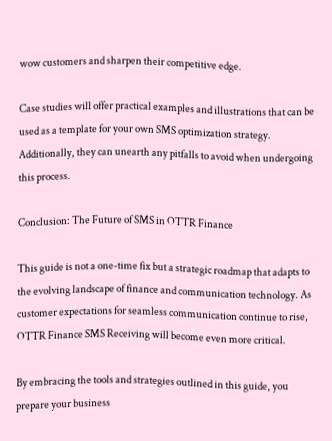wow customers and sharpen their competitive edge.

Case studies will offer practical examples and illustrations that can be used as a template for your own SMS optimization strategy. Additionally, they can unearth any pitfalls to avoid when undergoing this process.

Conclusion: The Future of SMS in OTTR Finance

This guide is not a one-time fix but a strategic roadmap that adapts to the evolving landscape of finance and communication technology. As customer expectations for seamless communication continue to rise, OTTR Finance SMS Receiving will become even more critical.

By embracing the tools and strategies outlined in this guide, you prepare your business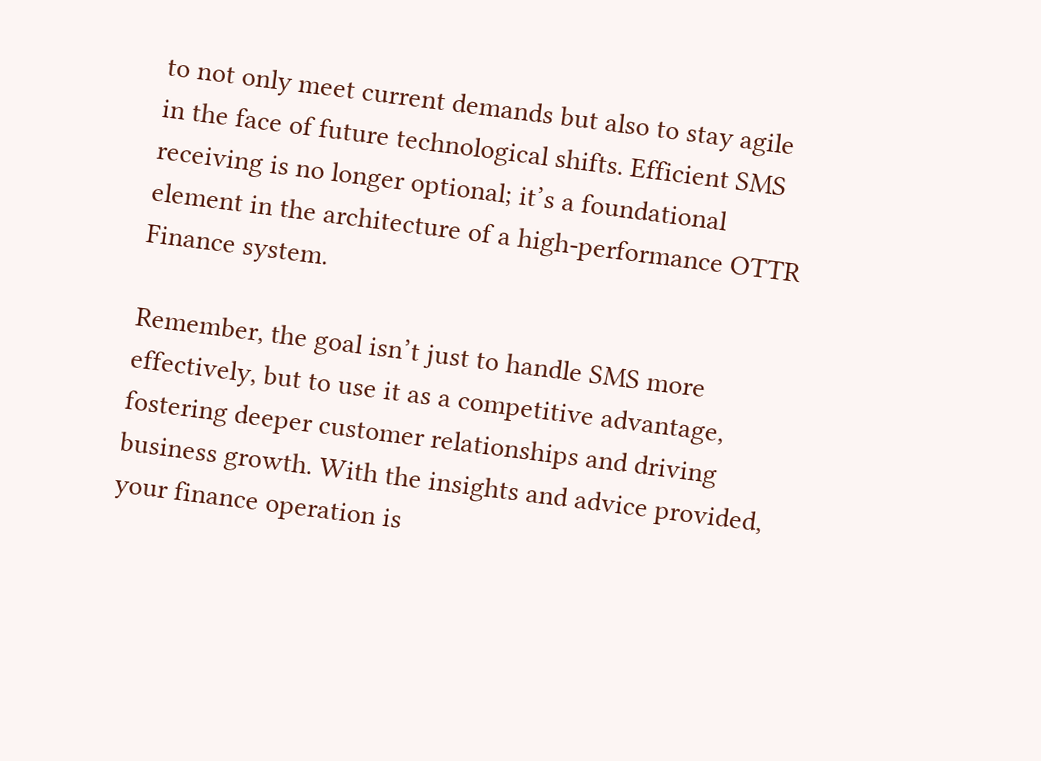to not only meet current demands but also to stay agile in the face of future technological shifts. Efficient SMS receiving is no longer optional; it’s a foundational element in the architecture of a high-performance OTTR Finance system.

Remember, the goal isn’t just to handle SMS more effectively, but to use it as a competitive advantage, fostering deeper customer relationships and driving business growth. With the insights and advice provided, your finance operation is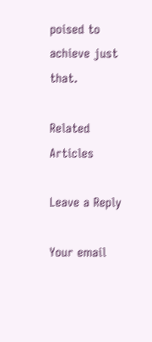poised to achieve just that.

Related Articles

Leave a Reply

Your email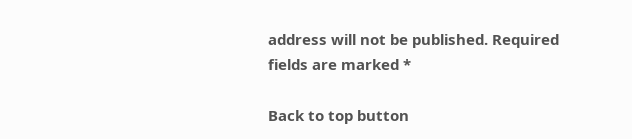address will not be published. Required fields are marked *

Back to top button